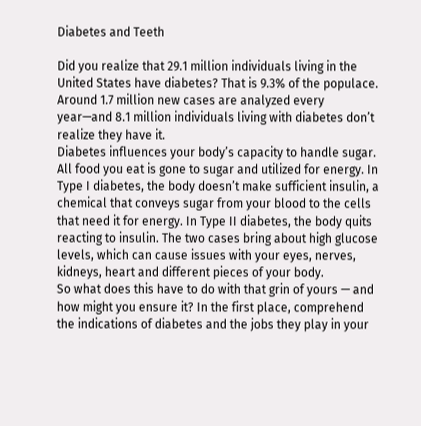Diabetes and Teeth

Did you realize that 29.1 million individuals living in the United States have diabetes? That is 9.3% of the populace. Around 1.7 million new cases are analyzed every year—and 8.1 million individuals living with diabetes don’t realize they have it.
Diabetes influences your body’s capacity to handle sugar. All food you eat is gone to sugar and utilized for energy. In Type I diabetes, the body doesn’t make sufficient insulin, a chemical that conveys sugar from your blood to the cells that need it for energy. In Type II diabetes, the body quits reacting to insulin. The two cases bring about high glucose levels, which can cause issues with your eyes, nerves, kidneys, heart and different pieces of your body.
So what does this have to do with that grin of yours — and how might you ensure it? In the first place, comprehend the indications of diabetes and the jobs they play in your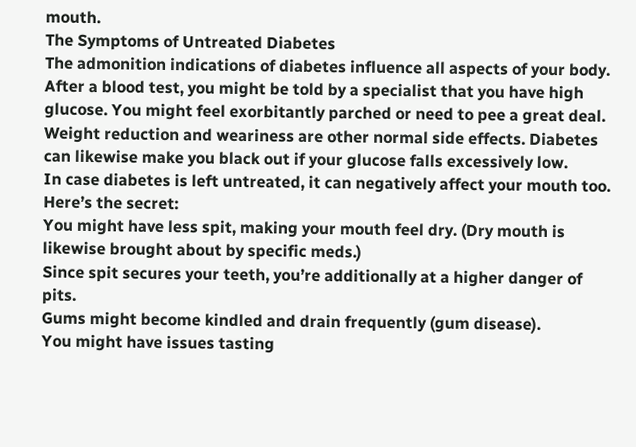mouth.
The Symptoms of Untreated Diabetes
The admonition indications of diabetes influence all aspects of your body. After a blood test, you might be told by a specialist that you have high glucose. You might feel exorbitantly parched or need to pee a great deal. Weight reduction and weariness are other normal side effects. Diabetes can likewise make you black out if your glucose falls excessively low.
In case diabetes is left untreated, it can negatively affect your mouth too. Here’s the secret:
You might have less spit, making your mouth feel dry. (Dry mouth is likewise brought about by specific meds.)
Since spit secures your teeth, you’re additionally at a higher danger of pits.
Gums might become kindled and drain frequently (gum disease).
You might have issues tasting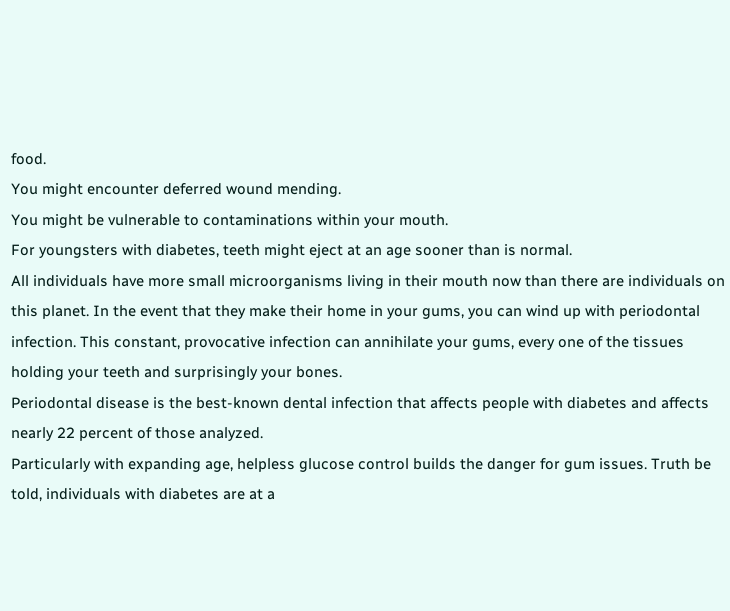food.
You might encounter deferred wound mending.
You might be vulnerable to contaminations within your mouth.
For youngsters with diabetes, teeth might eject at an age sooner than is normal.
All individuals have more small microorganisms living in their mouth now than there are individuals on this planet. In the event that they make their home in your gums, you can wind up with periodontal infection. This constant, provocative infection can annihilate your gums, every one of the tissues holding your teeth and surprisingly your bones.
Periodontal disease is the best-known dental infection that affects people with diabetes and affects nearly 22 percent of those analyzed.
Particularly with expanding age, helpless glucose control builds the danger for gum issues. Truth be told, individuals with diabetes are at a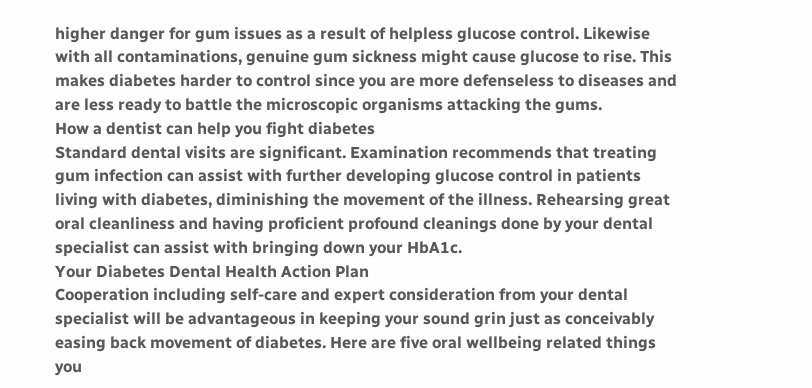higher danger for gum issues as a result of helpless glucose control. Likewise with all contaminations, genuine gum sickness might cause glucose to rise. This makes diabetes harder to control since you are more defenseless to diseases and are less ready to battle the microscopic organisms attacking the gums.
How a dentist can help you fight diabetes
Standard dental visits are significant. Examination recommends that treating gum infection can assist with further developing glucose control in patients living with diabetes, diminishing the movement of the illness. Rehearsing great oral cleanliness and having proficient profound cleanings done by your dental specialist can assist with bringing down your HbA1c.
Your Diabetes Dental Health Action Plan
Cooperation including self-care and expert consideration from your dental specialist will be advantageous in keeping your sound grin just as conceivably easing back movement of diabetes. Here are five oral wellbeing related things you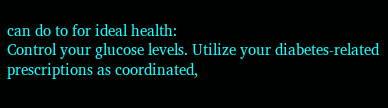can do to for ideal health:
Control your glucose levels. Utilize your diabetes-related prescriptions as coordinated,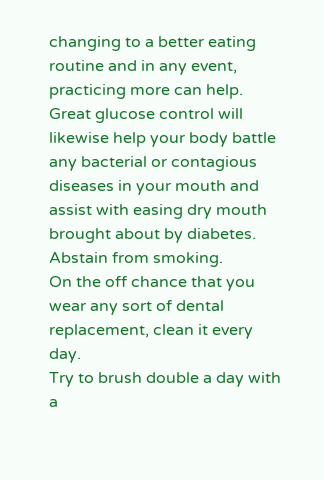changing to a better eating routine and in any event, practicing more can help. Great glucose control will likewise help your body battle any bacterial or contagious diseases in your mouth and assist with easing dry mouth brought about by diabetes.
Abstain from smoking.
On the off chance that you wear any sort of dental replacement, clean it every day.
Try to brush double a day with a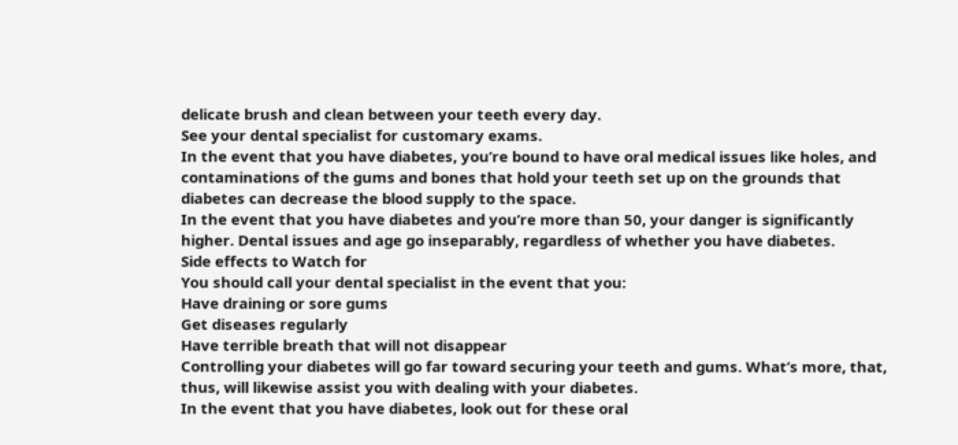delicate brush and clean between your teeth every day.
See your dental specialist for customary exams.
In the event that you have diabetes, you’re bound to have oral medical issues like holes, and contaminations of the gums and bones that hold your teeth set up on the grounds that diabetes can decrease the blood supply to the space.
In the event that you have diabetes and you’re more than 50, your danger is significantly higher. Dental issues and age go inseparably, regardless of whether you have diabetes.
Side effects to Watch for
You should call your dental specialist in the event that you:
Have draining or sore gums
Get diseases regularly
Have terrible breath that will not disappear
Controlling your diabetes will go far toward securing your teeth and gums. What’s more, that, thus, will likewise assist you with dealing with your diabetes.
In the event that you have diabetes, look out for these oral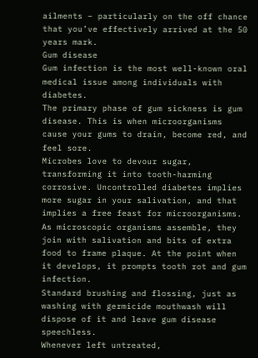ailments – particularly on the off chance that you’ve effectively arrived at the 50 years mark.
Gum disease
Gum infection is the most well-known oral medical issue among individuals with diabetes.
The primary phase of gum sickness is gum disease. This is when microorganisms cause your gums to drain, become red, and feel sore.
Microbes love to devour sugar, transforming it into tooth-harming corrosive. Uncontrolled diabetes implies more sugar in your salivation, and that implies a free feast for microorganisms.
As microscopic organisms assemble, they join with salivation and bits of extra food to frame plaque. At the point when it develops, it prompts tooth rot and gum infection.
Standard brushing and flossing, just as washing with germicide mouthwash will dispose of it and leave gum disease speechless.
Whenever left untreated,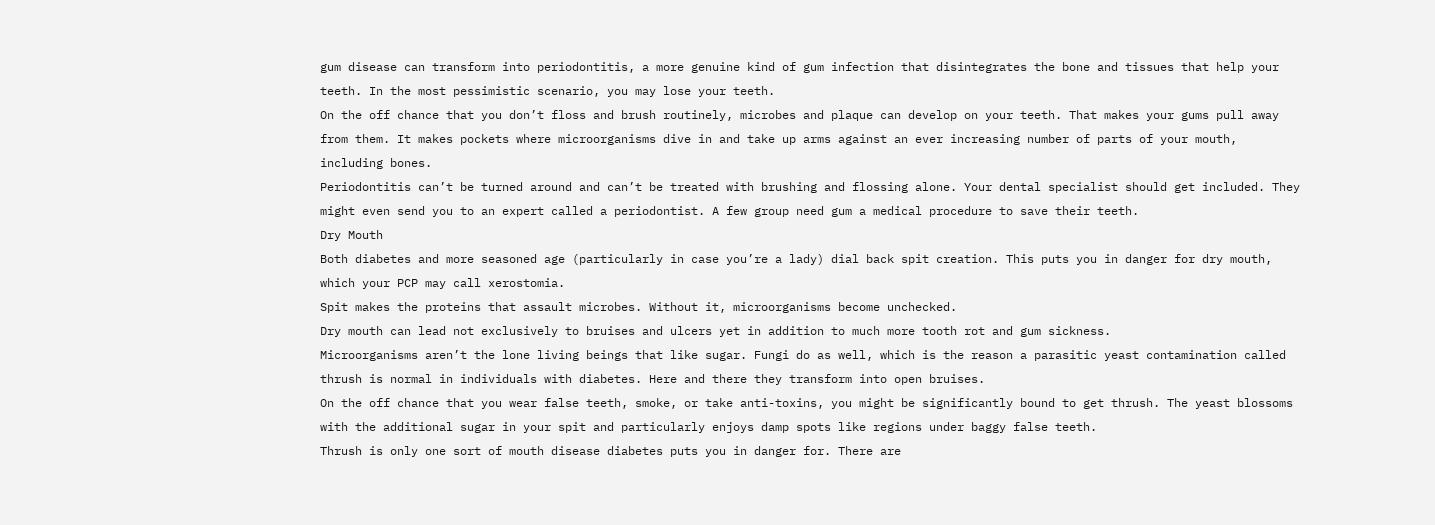gum disease can transform into periodontitis, a more genuine kind of gum infection that disintegrates the bone and tissues that help your teeth. In the most pessimistic scenario, you may lose your teeth.
On the off chance that you don’t floss and brush routinely, microbes and plaque can develop on your teeth. That makes your gums pull away from them. It makes pockets where microorganisms dive in and take up arms against an ever increasing number of parts of your mouth, including bones.
Periodontitis can’t be turned around and can’t be treated with brushing and flossing alone. Your dental specialist should get included. They might even send you to an expert called a periodontist. A few group need gum a medical procedure to save their teeth.
Dry Mouth
Both diabetes and more seasoned age (particularly in case you’re a lady) dial back spit creation. This puts you in danger for dry mouth, which your PCP may call xerostomia.
Spit makes the proteins that assault microbes. Without it, microorganisms become unchecked.
Dry mouth can lead not exclusively to bruises and ulcers yet in addition to much more tooth rot and gum sickness.
Microorganisms aren’t the lone living beings that like sugar. Fungi do as well, which is the reason a parasitic yeast contamination called thrush is normal in individuals with diabetes. Here and there they transform into open bruises.
On the off chance that you wear false teeth, smoke, or take anti-toxins, you might be significantly bound to get thrush. The yeast blossoms with the additional sugar in your spit and particularly enjoys damp spots like regions under baggy false teeth.
Thrush is only one sort of mouth disease diabetes puts you in danger for. There are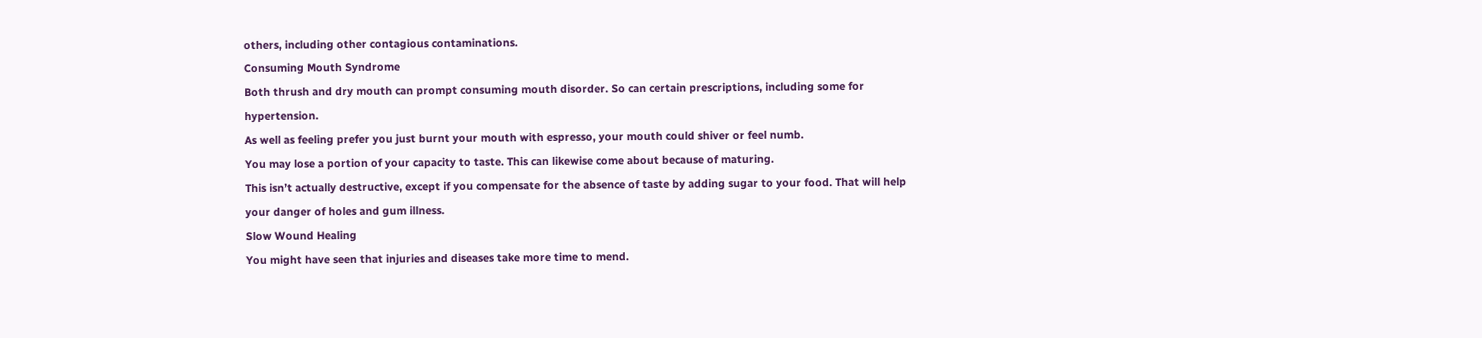others, including other contagious contaminations.
Consuming Mouth Syndrome
Both thrush and dry mouth can prompt consuming mouth disorder. So can certain prescriptions, including some for hypertension.
As well as feeling prefer you just burnt your mouth with espresso, your mouth could shiver or feel numb.
You may lose a portion of your capacity to taste. This can likewise come about because of maturing.
This isn’t actually destructive, except if you compensate for the absence of taste by adding sugar to your food. That will help your danger of holes and gum illness.
Slow Wound Healing
You might have seen that injuries and diseases take more time to mend.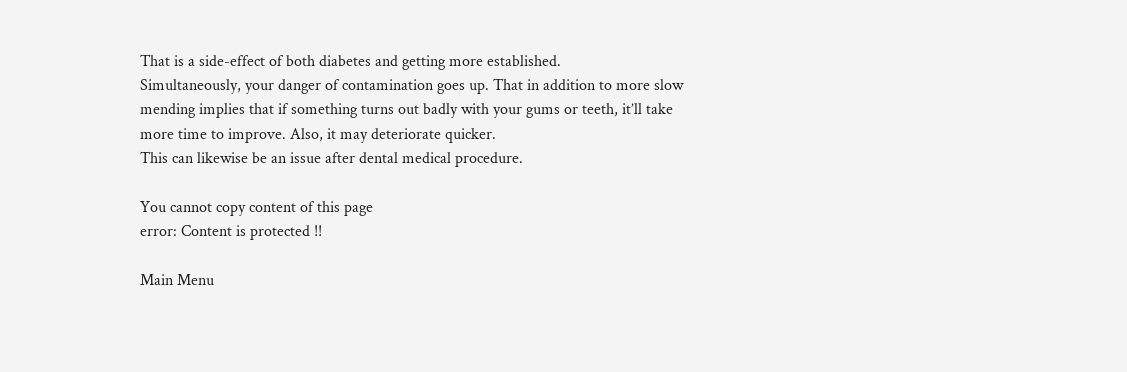That is a side-effect of both diabetes and getting more established.
Simultaneously, your danger of contamination goes up. That in addition to more slow mending implies that if something turns out badly with your gums or teeth, it’ll take more time to improve. Also, it may deteriorate quicker.
This can likewise be an issue after dental medical procedure.

You cannot copy content of this page
error: Content is protected !!

Main Menu